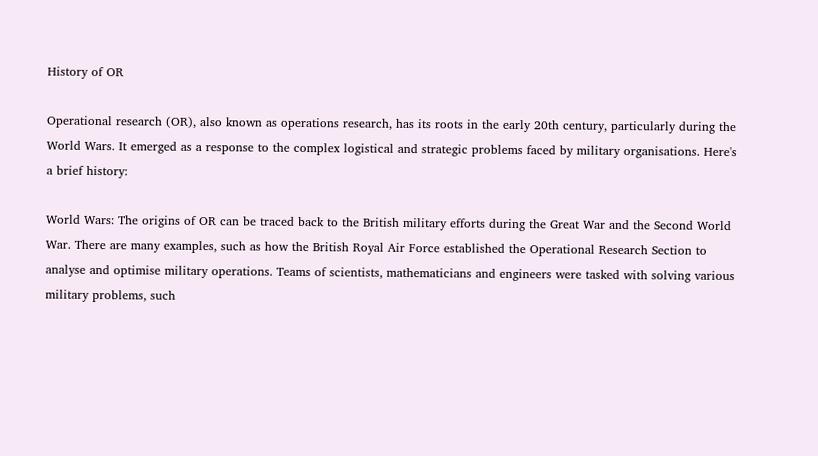History of OR

Operational research (OR), also known as operations research, has its roots in the early 20th century, particularly during the World Wars. It emerged as a response to the complex logistical and strategic problems faced by military organisations. Here's a brief history:

World Wars: The origins of OR can be traced back to the British military efforts during the Great War and the Second World War. There are many examples, such as how the British Royal Air Force established the Operational Research Section to analyse and optimise military operations. Teams of scientists, mathematicians and engineers were tasked with solving various military problems, such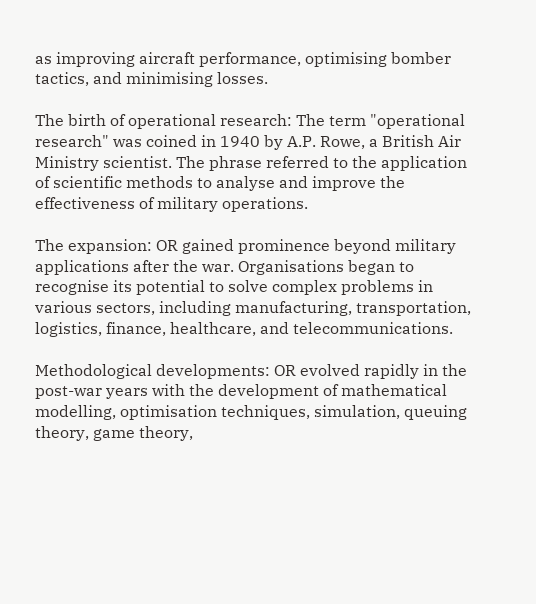as improving aircraft performance, optimising bomber tactics, and minimising losses.

The birth of operational research: The term "operational research" was coined in 1940 by A.P. Rowe, a British Air Ministry scientist. The phrase referred to the application of scientific methods to analyse and improve the effectiveness of military operations.

The expansion: OR gained prominence beyond military applications after the war. Organisations began to recognise its potential to solve complex problems in various sectors, including manufacturing, transportation, logistics, finance, healthcare, and telecommunications.

Methodological developments: OR evolved rapidly in the post-war years with the development of mathematical modelling, optimisation techniques, simulation, queuing theory, game theory,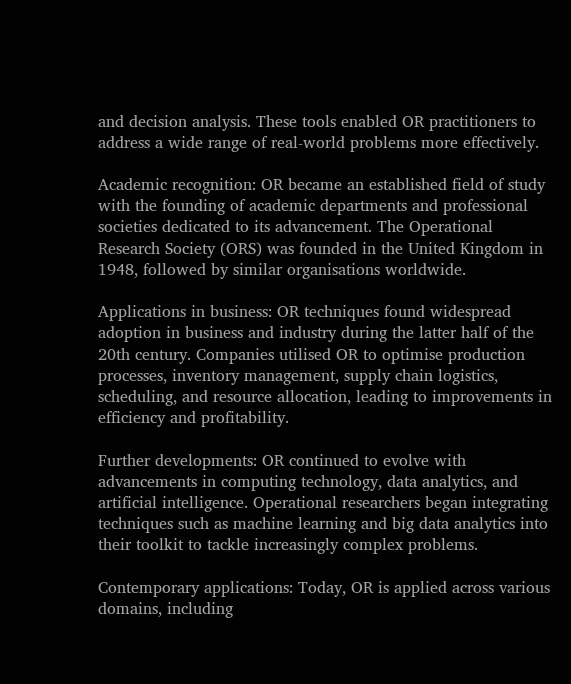and decision analysis. These tools enabled OR practitioners to address a wide range of real-world problems more effectively.

Academic recognition: OR became an established field of study with the founding of academic departments and professional societies dedicated to its advancement. The Operational Research Society (ORS) was founded in the United Kingdom in 1948, followed by similar organisations worldwide.

Applications in business: OR techniques found widespread adoption in business and industry during the latter half of the 20th century. Companies utilised OR to optimise production processes, inventory management, supply chain logistics, scheduling, and resource allocation, leading to improvements in efficiency and profitability.

Further developments: OR continued to evolve with advancements in computing technology, data analytics, and artificial intelligence. Operational researchers began integrating techniques such as machine learning and big data analytics into their toolkit to tackle increasingly complex problems.

Contemporary applications: Today, OR is applied across various domains, including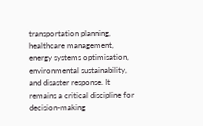transportation planning, healthcare management, energy systems optimisation, environmental sustainability, and disaster response. It remains a critical discipline for decision-making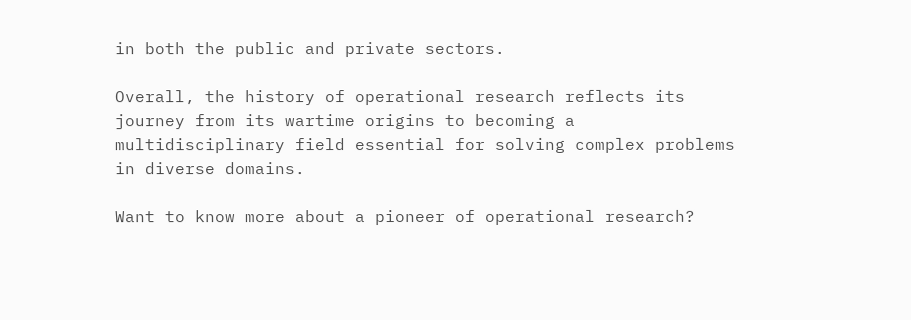in both the public and private sectors.

Overall, the history of operational research reflects its journey from its wartime origins to becoming a multidisciplinary field essential for solving complex problems in diverse domains.

Want to know more about a pioneer of operational research?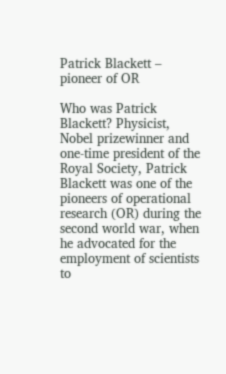Patrick Blackett – pioneer of OR

Who was Patrick Blackett? Physicist, Nobel prizewinner and one-time president of the Royal Society, Patrick Blackett was one of the pioneers of operational research (OR) during the second world war, when he advocated for the employment of scientists to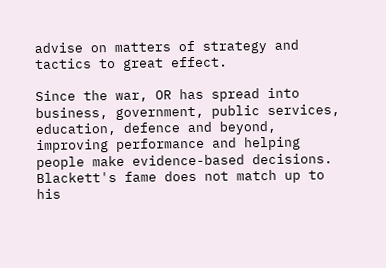advise on matters of strategy and tactics to great effect.

Since the war, OR has spread into business, government, public services, education, defence and beyond, improving performance and helping people make evidence-based decisions. Blackett's fame does not match up to his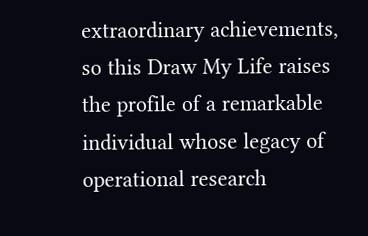extraordinary achievements, so this Draw My Life raises the profile of a remarkable individual whose legacy of operational research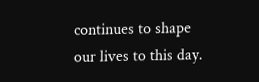continues to shape our lives to this day.